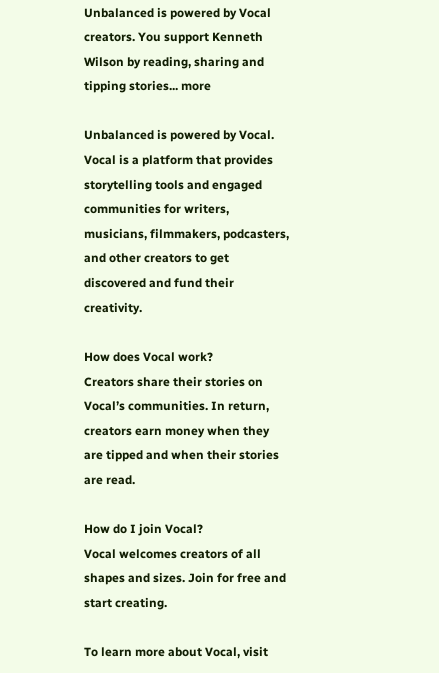Unbalanced is powered by Vocal creators. You support Kenneth Wilson by reading, sharing and tipping stories... more

Unbalanced is powered by Vocal.
Vocal is a platform that provides storytelling tools and engaged communities for writers, musicians, filmmakers, podcasters, and other creators to get discovered and fund their creativity.

How does Vocal work?
Creators share their stories on Vocal’s communities. In return, creators earn money when they are tipped and when their stories are read.

How do I join Vocal?
Vocal welcomes creators of all shapes and sizes. Join for free and start creating.

To learn more about Vocal, visit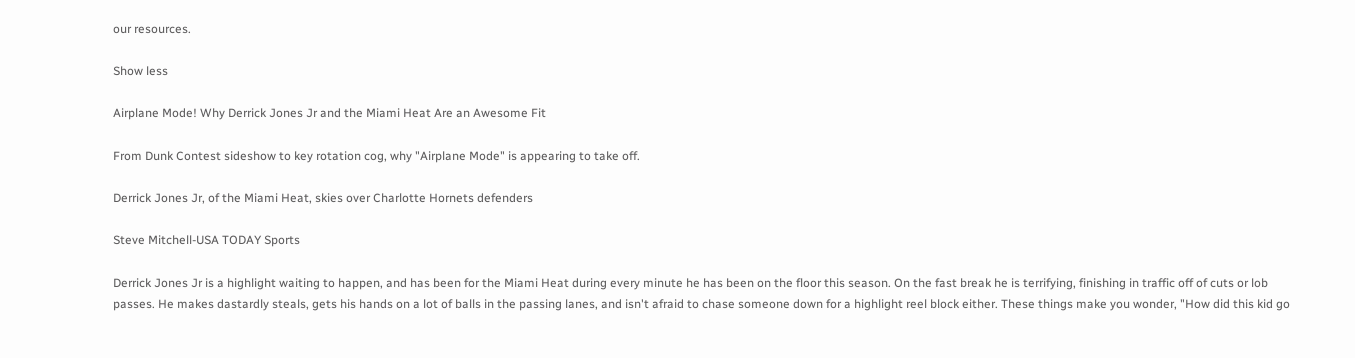our resources.

Show less

Airplane Mode! Why Derrick Jones Jr and the Miami Heat Are an Awesome Fit

From Dunk Contest sideshow to key rotation cog, why "Airplane Mode" is appearing to take off.

Derrick Jones Jr, of the Miami Heat, skies over Charlotte Hornets defenders

Steve Mitchell-USA TODAY Sports

Derrick Jones Jr is a highlight waiting to happen, and has been for the Miami Heat during every minute he has been on the floor this season. On the fast break he is terrifying, finishing in traffic off of cuts or lob passes. He makes dastardly steals, gets his hands on a lot of balls in the passing lanes, and isn't afraid to chase someone down for a highlight reel block either. These things make you wonder, "How did this kid go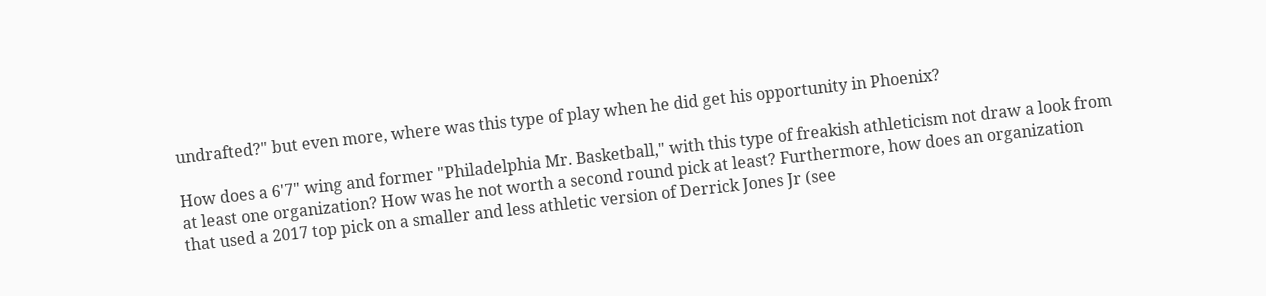undrafted?" but even more, where was this type of play when he did get his opportunity in Phoenix?

How does a 6'7" wing and former "Philadelphia Mr. Basketball," with this type of freakish athleticism not draw a look from at least one organization? How was he not worth a second round pick at least? Furthermore, how does an organization that used a 2017 top pick on a smaller and less athletic version of Derrick Jones Jr (see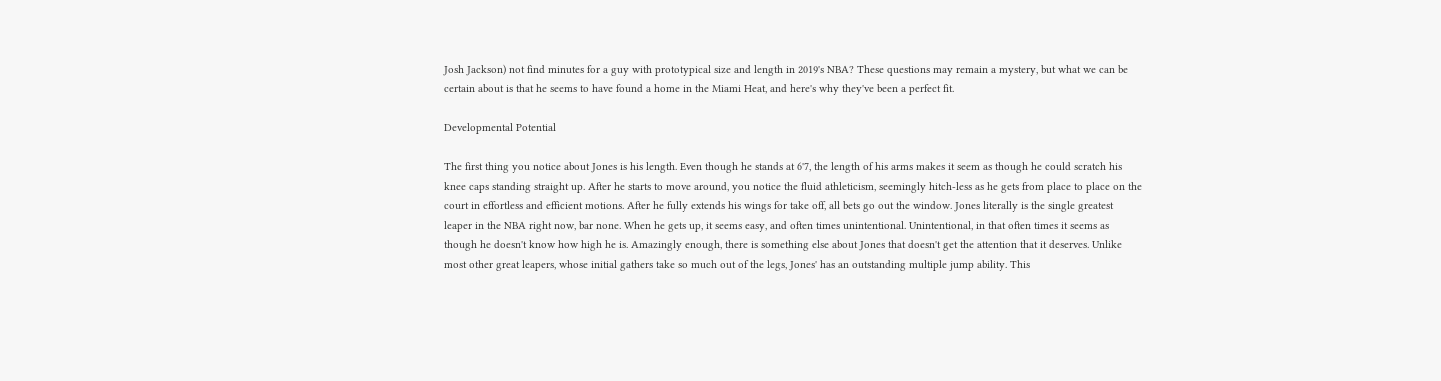Josh Jackson) not find minutes for a guy with prototypical size and length in 2019's NBA? These questions may remain a mystery, but what we can be certain about is that he seems to have found a home in the Miami Heat, and here's why they've been a perfect fit.

Developmental Potential

The first thing you notice about Jones is his length. Even though he stands at 6'7, the length of his arms makes it seem as though he could scratch his knee caps standing straight up. After he starts to move around, you notice the fluid athleticism, seemingly hitch-less as he gets from place to place on the court in effortless and efficient motions. After he fully extends his wings for take off, all bets go out the window. Jones literally is the single greatest leaper in the NBA right now, bar none. When he gets up, it seems easy, and often times unintentional. Unintentional, in that often times it seems as though he doesn't know how high he is. Amazingly enough, there is something else about Jones that doesn't get the attention that it deserves. Unlike most other great leapers, whose initial gathers take so much out of the legs, Jones' has an outstanding multiple jump ability. This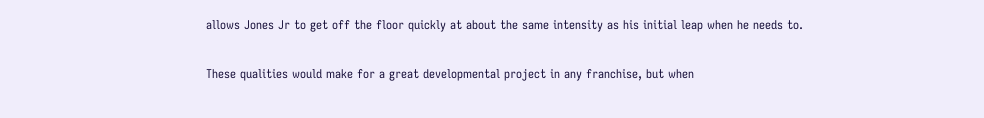allows Jones Jr to get off the floor quickly at about the same intensity as his initial leap when he needs to.

These qualities would make for a great developmental project in any franchise, but when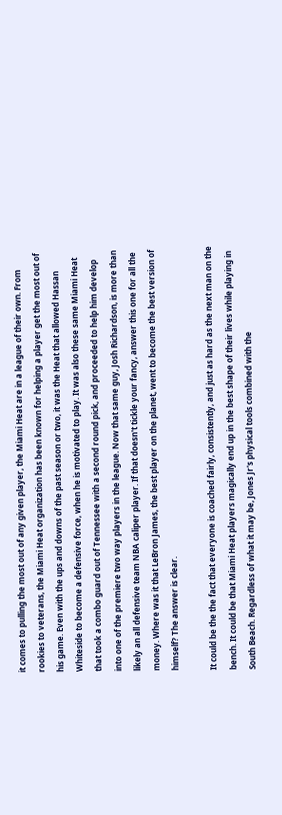it comes to pulling the most out of any given player, the Miami Heat are in a league of their own. From rookies to veterans, the Miami Heat organization has been known for helping a player get the most out of his game. Even with the ups and downs of the past season or two, it was the Heat that allowed Hassan Whiteside to become a defensive force, when he is motivated to play. It was also these same Miami Heat that took a combo guard out of Tennessee with a second round pick, and proceeded to help him develop into one of the premiere two way players in the league. Now that same guy, Josh Richardson, is more than likely an all defensive team NBA caliper player. If that doesn't tickle your fancy, answer this one for all the money. Where was it that LeBron James, the best player on the planet, went to become the best version of himself? The answer is clear.

It could be the the fact that everyone is coached fairly, consistently, and just as hard as the next man on the bench. It could be that Miami Heat players magically end up in the best shape of their lives while playing in South Beach. Regardless of what it may be, Jones Jr's physical tools combined with the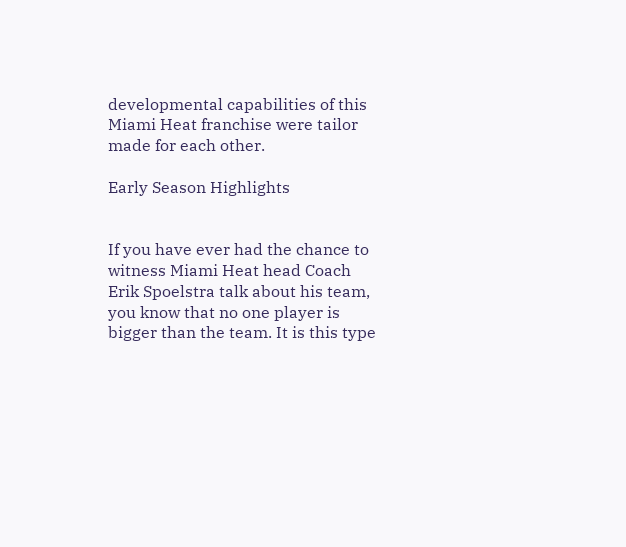developmental capabilities of this Miami Heat franchise were tailor made for each other.

Early Season Highlights


If you have ever had the chance to witness Miami Heat head Coach Erik Spoelstra talk about his team, you know that no one player is bigger than the team. It is this type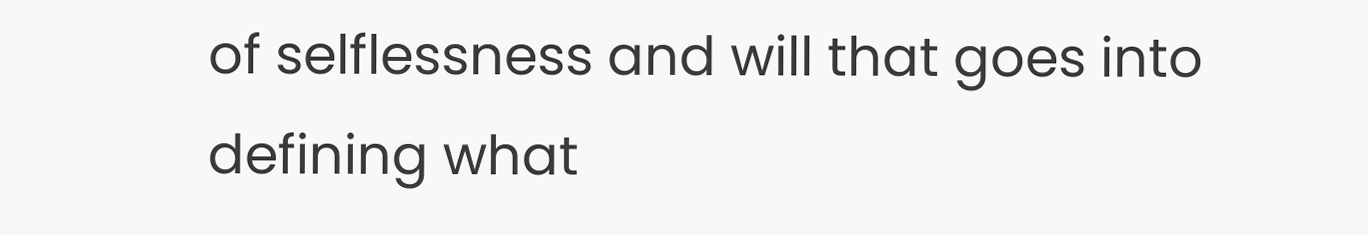of selflessness and will that goes into defining what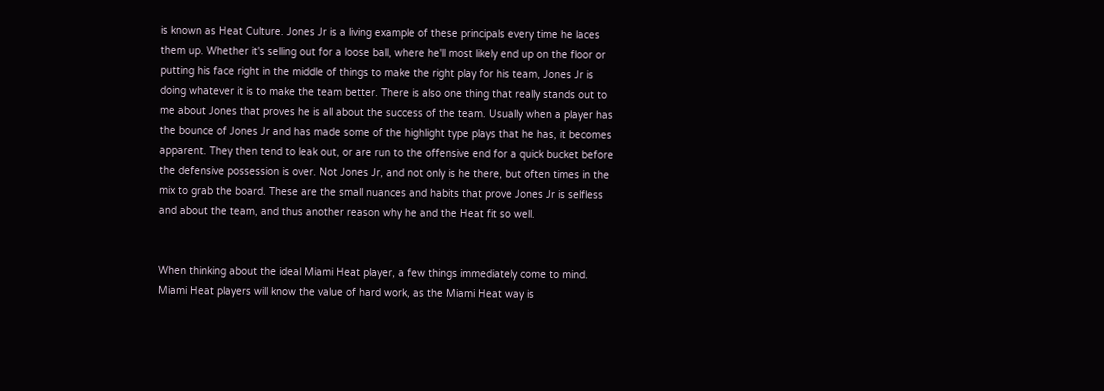is known as Heat Culture. Jones Jr is a living example of these principals every time he laces them up. Whether it's selling out for a loose ball, where he'll most likely end up on the floor or putting his face right in the middle of things to make the right play for his team, Jones Jr is doing whatever it is to make the team better. There is also one thing that really stands out to me about Jones that proves he is all about the success of the team. Usually when a player has the bounce of Jones Jr and has made some of the highlight type plays that he has, it becomes apparent. They then tend to leak out, or are run to the offensive end for a quick bucket before the defensive possession is over. Not Jones Jr, and not only is he there, but often times in the mix to grab the board. These are the small nuances and habits that prove Jones Jr is selfless and about the team, and thus another reason why he and the Heat fit so well.


When thinking about the ideal Miami Heat player, a few things immediately come to mind. Miami Heat players will know the value of hard work, as the Miami Heat way is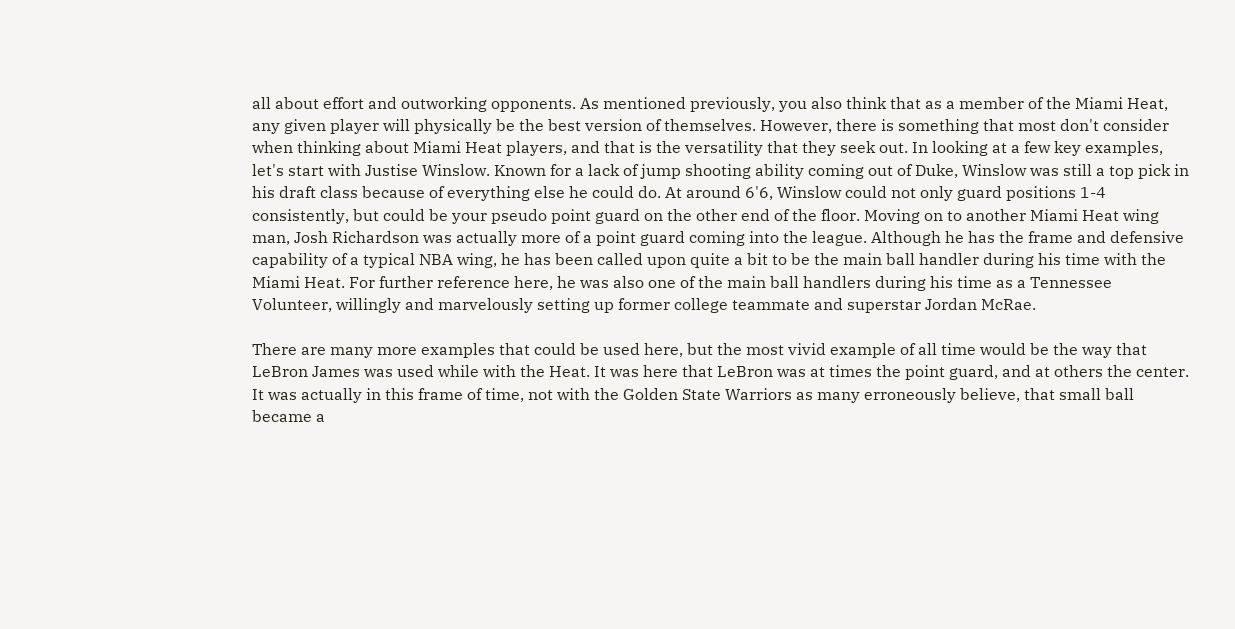all about effort and outworking opponents. As mentioned previously, you also think that as a member of the Miami Heat, any given player will physically be the best version of themselves. However, there is something that most don't consider when thinking about Miami Heat players, and that is the versatility that they seek out. In looking at a few key examples, let's start with Justise Winslow. Known for a lack of jump shooting ability coming out of Duke, Winslow was still a top pick in his draft class because of everything else he could do. At around 6'6, Winslow could not only guard positions 1-4 consistently, but could be your pseudo point guard on the other end of the floor. Moving on to another Miami Heat wing man, Josh Richardson was actually more of a point guard coming into the league. Although he has the frame and defensive capability of a typical NBA wing, he has been called upon quite a bit to be the main ball handler during his time with the Miami Heat. For further reference here, he was also one of the main ball handlers during his time as a Tennessee Volunteer, willingly and marvelously setting up former college teammate and superstar Jordan McRae.

There are many more examples that could be used here, but the most vivid example of all time would be the way that LeBron James was used while with the Heat. It was here that LeBron was at times the point guard, and at others the center. It was actually in this frame of time, not with the Golden State Warriors as many erroneously believe, that small ball became a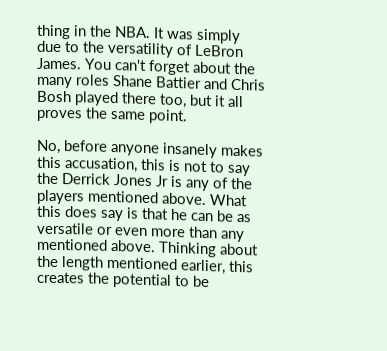thing in the NBA. It was simply due to the versatility of LeBron James. You can't forget about the many roles Shane Battier and Chris Bosh played there too, but it all proves the same point.

No, before anyone insanely makes this accusation, this is not to say the Derrick Jones Jr is any of the players mentioned above. What this does say is that he can be as versatile or even more than any mentioned above. Thinking about the length mentioned earlier, this creates the potential to be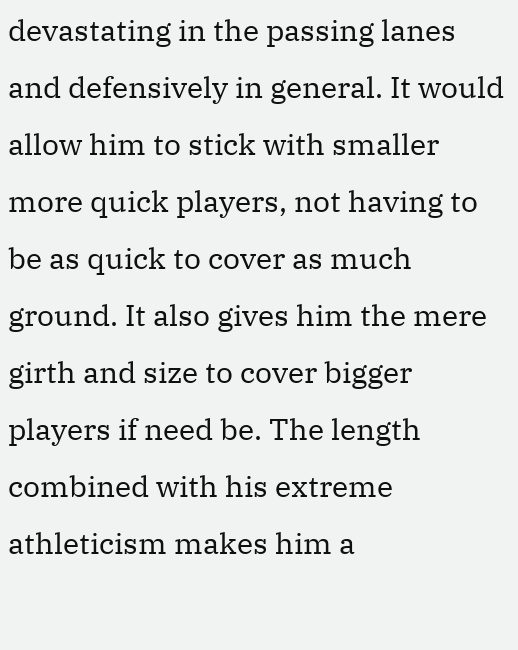devastating in the passing lanes and defensively in general. It would allow him to stick with smaller more quick players, not having to be as quick to cover as much ground. It also gives him the mere girth and size to cover bigger players if need be. The length combined with his extreme athleticism makes him a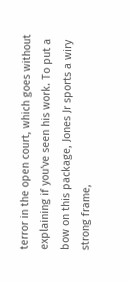terror in the open court, which goes without explaining if you've seen his work. To put a bow on this package, Jones Jr sports a wiry strong frame,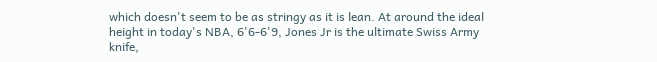which doesn't seem to be as stringy as it is lean. At around the ideal height in today's NBA, 6'6-6'9, Jones Jr is the ultimate Swiss Army knife,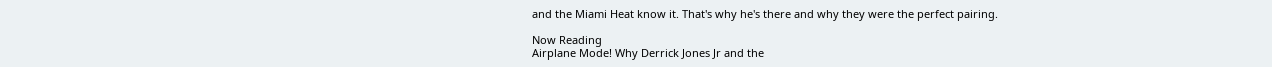and the Miami Heat know it. That's why he's there and why they were the perfect pairing.

Now Reading
Airplane Mode! Why Derrick Jones Jr and the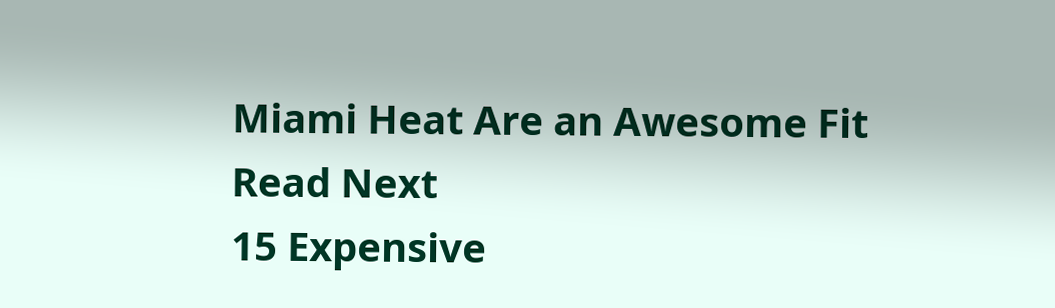Miami Heat Are an Awesome Fit
Read Next
15 Expensive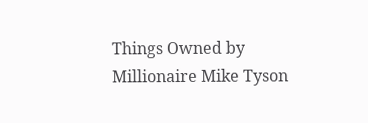Things Owned by Millionaire Mike Tyson